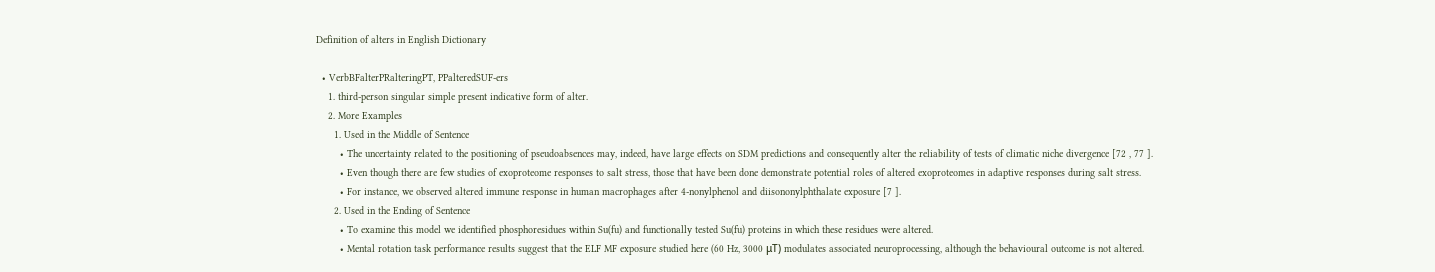Definition of alters in English Dictionary

  • VerbBFalterPRalteringPT, PPalteredSUF-ers
    1. third-person singular simple present indicative form of alter.
    2. More Examples
      1. Used in the Middle of Sentence
        • The uncertainty related to the positioning of pseudoabsences may, indeed, have large effects on SDM predictions and consequently alter the reliability of tests of climatic niche divergence [72 , 77 ].
        • Even though there are few studies of exoproteome responses to salt stress, those that have been done demonstrate potential roles of altered exoproteomes in adaptive responses during salt stress.
        • For instance, we observed altered immune response in human macrophages after 4-nonylphenol and diisononylphthalate exposure [7 ].
      2. Used in the Ending of Sentence
        • To examine this model we identified phosphoresidues within Su(fu) and functionally tested Su(fu) proteins in which these residues were altered.
        • Mental rotation task performance results suggest that the ELF MF exposure studied here (60 Hz, 3000 μT) modulates associated neuroprocessing, although the behavioural outcome is not altered.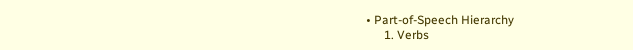• Part-of-Speech Hierarchy
      1. Verbs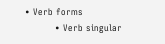• Verb forms
          • Verb singular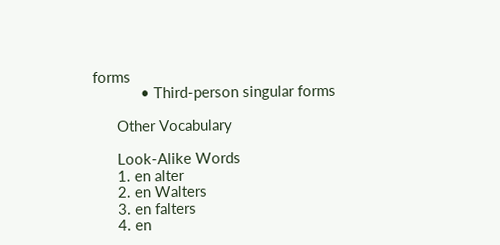forms
            • Third-person singular forms

      Other Vocabulary

      Look-Alike Words
      1. en alter
      2. en Walters
      3. en falters
      4. en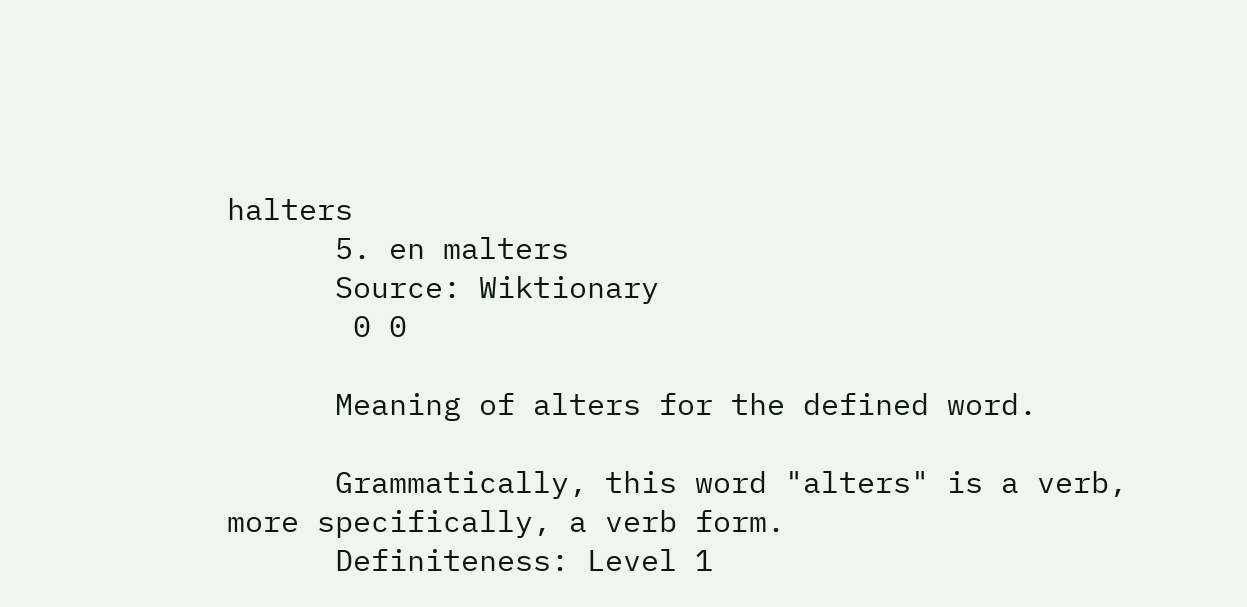halters
      5. en malters
      Source: Wiktionary
       0 0

      Meaning of alters for the defined word.

      Grammatically, this word "alters" is a verb, more specifically, a verb form.
      Definiteness: Level 1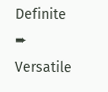Definite    ➨     Versatile